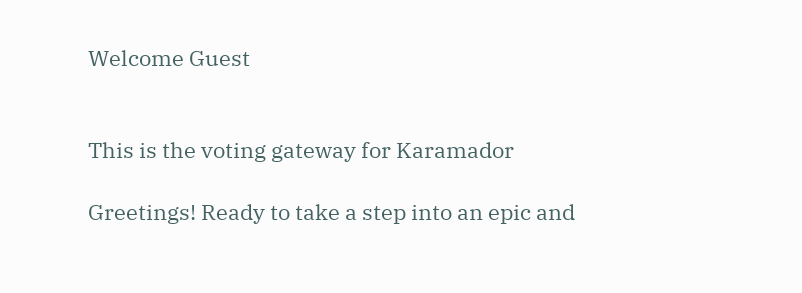Welcome Guest


This is the voting gateway for Karamador

Greetings! Ready to take a step into an epic and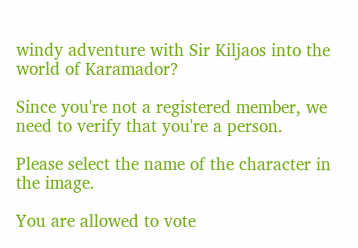windy adventure with Sir Kiljaos into the world of Karamador?

Since you're not a registered member, we need to verify that you're a person.

Please select the name of the character in the image.

You are allowed to vote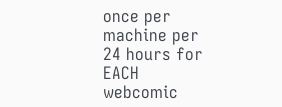once per machine per 24 hours for EACH webcomic